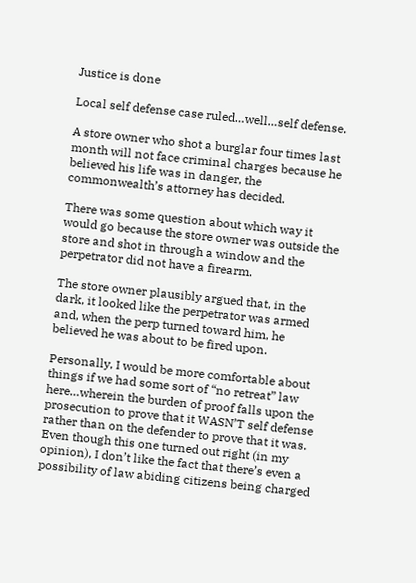Justice is done

Local self defense case ruled…well…self defense.

A store owner who shot a burglar four times last month will not face criminal charges because he believed his life was in danger, the commonwealth’s attorney has decided.

There was some question about which way it would go because the store owner was outside the store and shot in through a window and the perpetrator did not have a firearm.

The store owner plausibly argued that, in the dark, it looked like the perpetrator was armed and, when the perp turned toward him, he believed he was about to be fired upon.

Personally, I would be more comfortable about things if we had some sort of “no retreat” law here…wherein the burden of proof falls upon the prosecution to prove that it WASN’T self defense rather than on the defender to prove that it was. Even though this one turned out right (in my opinion), I don’t like the fact that there’s even a possibility of law abiding citizens being charged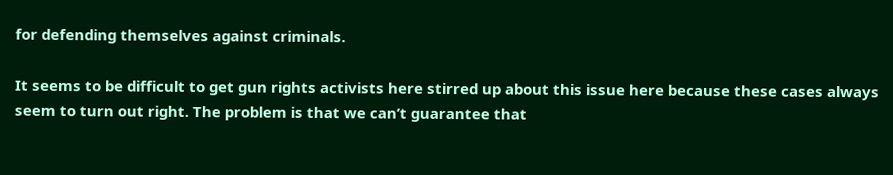for defending themselves against criminals.

It seems to be difficult to get gun rights activists here stirred up about this issue here because these cases always seem to turn out right. The problem is that we can’t guarantee that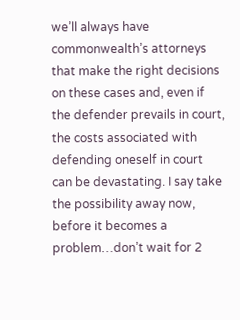we’ll always have commonwealth’s attorneys that make the right decisions on these cases and, even if the defender prevails in court, the costs associated with defending oneself in court can be devastating. I say take the possibility away now, before it becomes a problem…don’t wait for 2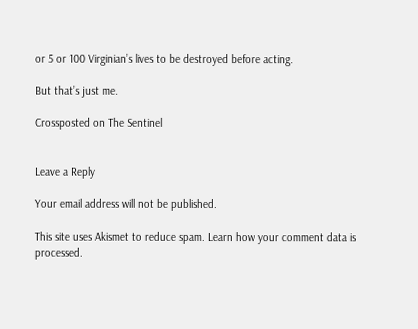or 5 or 100 Virginian’s lives to be destroyed before acting.

But that’s just me.

Crossposted on The Sentinel


Leave a Reply

Your email address will not be published.

This site uses Akismet to reduce spam. Learn how your comment data is processed.